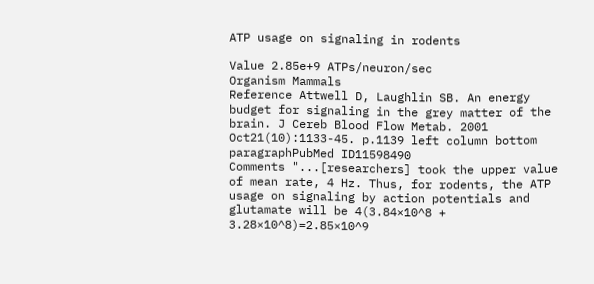ATP usage on signaling in rodents

Value 2.85e+9 ATPs/neuron/sec
Organism Mammals
Reference Attwell D, Laughlin SB. An energy budget for signaling in the grey matter of the brain. J Cereb Blood Flow Metab. 2001 Oct21(10):1133-45. p.1139 left column bottom paragraphPubMed ID11598490
Comments "...[researchers] took the upper value of mean rate, 4 Hz. Thus, for rodents, the ATP usage on signaling by action potentials and glutamate will be 4(3.84×10^8 + 3.28×10^8)=2.85×10^9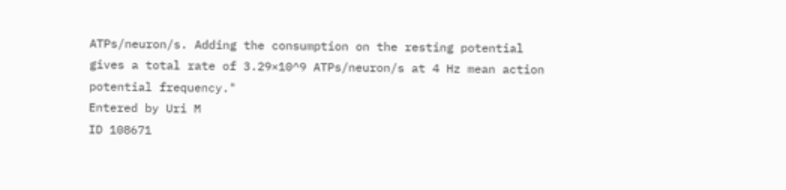ATPs/neuron/s. Adding the consumption on the resting potential gives a total rate of 3.29×10^9 ATPs/neuron/s at 4 Hz mean action potential frequency."
Entered by Uri M
ID 108671